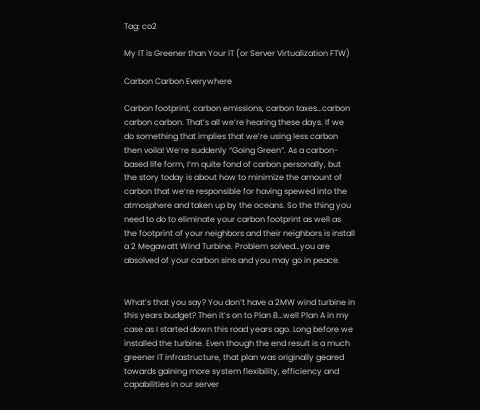Tag: co2

My IT is Greener than Your IT (or Server Virtualization FTW)

Carbon Carbon Everywhere

Carbon footprint, carbon emissions, carbon taxes…carbon carbon carbon. That’s all we’re hearing these days. If we do something that implies that we’re using less carbon then voila! We’re suddenly “Going Green”. As a carbon-based life form, I’m quite fond of carbon personally, but the story today is about how to minimize the amount of carbon that we’re responsible for having spewed into the atmosphere and taken up by the oceans. So the thing you need to do to eliminate your carbon footprint as well as the footprint of your neighbors and their neighbors is install a 2 Megawatt Wind Turbine. Problem solved…you are absolved of your carbon sins and you may go in peace.


What’s that you say? You don’t have a 2MW wind turbine in this years budget? Then it’s on to Plan B…well Plan A in my case as I started down this road years ago. Long before we installed the turbine. Even though the end result is a much greener IT infrastructure, that plan was originally geared towards gaining more system flexibility, efficiency and capabilities in our server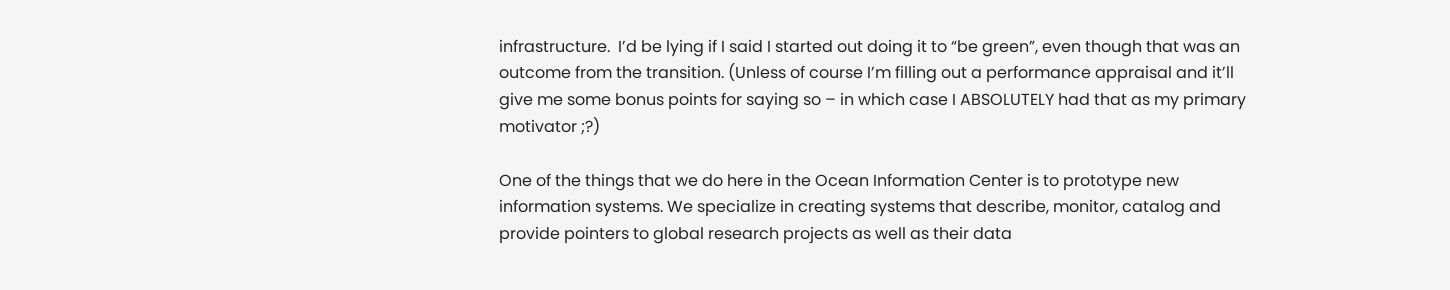infrastructure.  I’d be lying if I said I started out doing it to “be green”, even though that was an outcome from the transition. (Unless of course I’m filling out a performance appraisal and it’ll give me some bonus points for saying so – in which case I ABSOLUTELY had that as my primary motivator ;?)

One of the things that we do here in the Ocean Information Center is to prototype new information systems. We specialize in creating systems that describe, monitor, catalog and provide pointers to global research projects as well as their data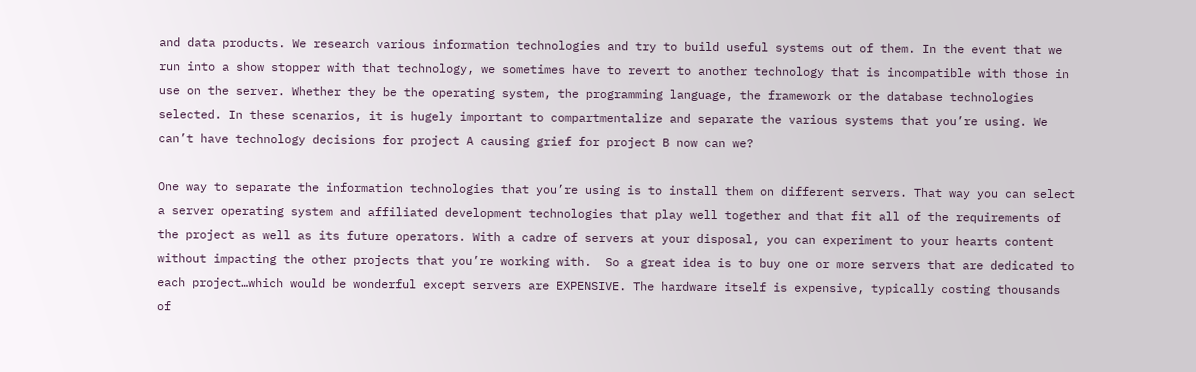and data products. We research various information technologies and try to build useful systems out of them. In the event that we run into a show stopper with that technology, we sometimes have to revert to another technology that is incompatible with those in use on the server. Whether they be the operating system, the programming language, the framework or the database technologies selected. In these scenarios, it is hugely important to compartmentalize and separate the various systems that you’re using. We can’t have technology decisions for project A causing grief for project B now can we?

One way to separate the information technologies that you’re using is to install them on different servers. That way you can select a server operating system and affiliated development technologies that play well together and that fit all of the requirements of the project as well as its future operators. With a cadre of servers at your disposal, you can experiment to your hearts content without impacting the other projects that you’re working with.  So a great idea is to buy one or more servers that are dedicated to each project…which would be wonderful except servers are EXPENSIVE. The hardware itself is expensive, typically costing thousands of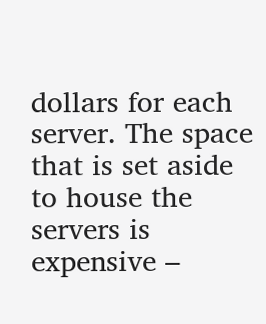dollars for each server. The space that is set aside to house the servers is expensive –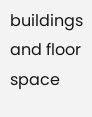buildings and floor space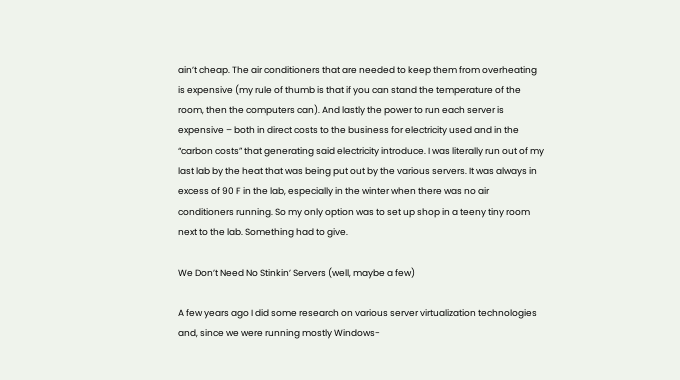ain’t cheap. The air conditioners that are needed to keep them from overheating is expensive (my rule of thumb is that if you can stand the temperature of the room, then the computers can). And lastly the power to run each server is expensive – both in direct costs to the business for electricity used and in the “carbon costs” that generating said electricity introduce. I was literally run out of my last lab by the heat that was being put out by the various servers. It was always in excess of 90 F in the lab, especially in the winter when there was no air conditioners running. So my only option was to set up shop in a teeny tiny room next to the lab. Something had to give.

We Don’t Need No Stinkin’ Servers (well, maybe a few)

A few years ago I did some research on various server virtualization technologies and, since we were running mostly Windows-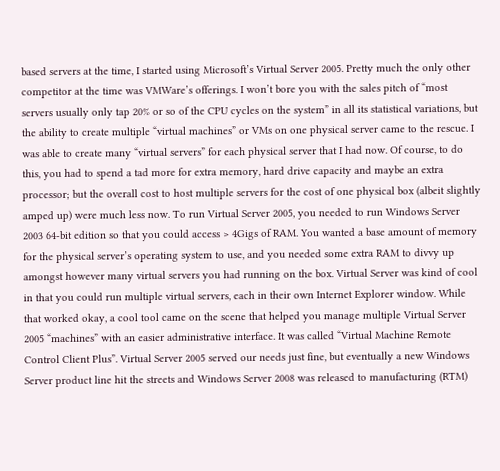based servers at the time, I started using Microsoft’s Virtual Server 2005. Pretty much the only other competitor at the time was VMWare’s offerings. I won’t bore you with the sales pitch of “most servers usually only tap 20% or so of the CPU cycles on the system” in all its statistical variations, but the ability to create multiple “virtual machines” or VMs on one physical server came to the rescue. I was able to create many “virtual servers” for each physical server that I had now. Of course, to do this, you had to spend a tad more for extra memory, hard drive capacity and maybe an extra processor; but the overall cost to host multiple servers for the cost of one physical box (albeit slightly amped up) were much less now. To run Virtual Server 2005, you needed to run Windows Server 2003 64-bit edition so that you could access > 4Gigs of RAM. You wanted a base amount of memory for the physical server’s operating system to use, and you needed some extra RAM to divvy up amongst however many virtual servers you had running on the box. Virtual Server was kind of cool in that you could run multiple virtual servers, each in their own Internet Explorer window. While that worked okay, a cool tool came on the scene that helped you manage multiple Virtual Server 2005 “machines” with an easier administrative interface. It was called “Virtual Machine Remote Control Client Plus”. Virtual Server 2005 served our needs just fine, but eventually a new Windows Server product line hit the streets and Windows Server 2008 was released to manufacturing (RTM)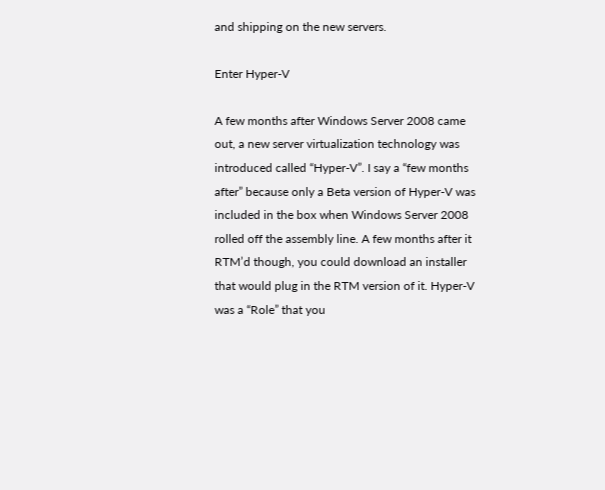and shipping on the new servers.

Enter Hyper-V

A few months after Windows Server 2008 came out, a new server virtualization technology was introduced called “Hyper-V”. I say a “few months after” because only a Beta version of Hyper-V was included in the box when Windows Server 2008 rolled off the assembly line. A few months after it RTM’d though, you could download an installer that would plug in the RTM version of it. Hyper-V was a “Role” that you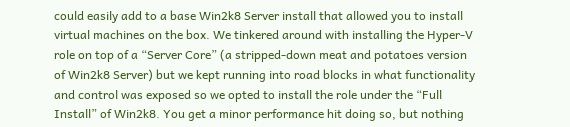could easily add to a base Win2k8 Server install that allowed you to install virtual machines on the box. We tinkered around with installing the Hyper-V role on top of a “Server Core” (a stripped-down meat and potatoes version of Win2k8 Server) but we kept running into road blocks in what functionality and control was exposed so we opted to install the role under the “Full Install” of Win2k8. You get a minor performance hit doing so, but nothing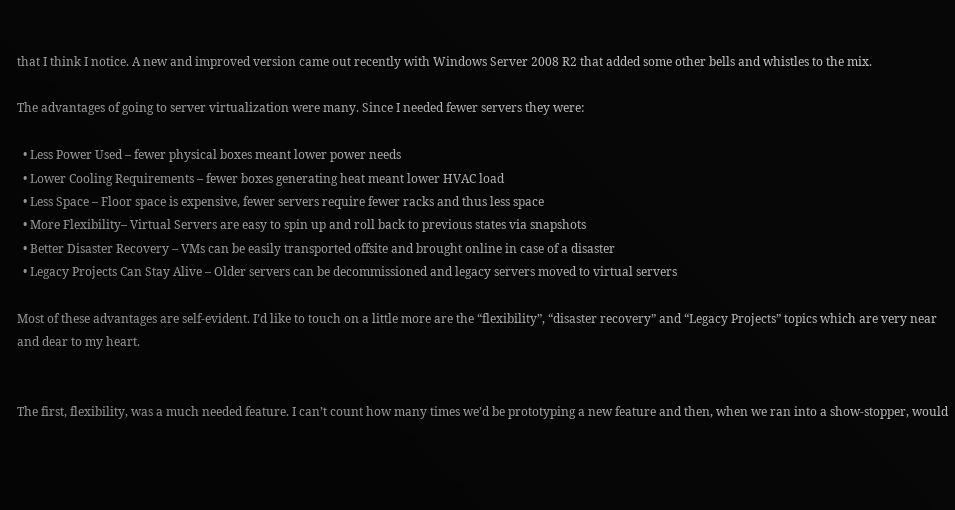that I think I notice. A new and improved version came out recently with Windows Server 2008 R2 that added some other bells and whistles to the mix.

The advantages of going to server virtualization were many. Since I needed fewer servers they were:

  • Less Power Used – fewer physical boxes meant lower power needs
  • Lower Cooling Requirements – fewer boxes generating heat meant lower HVAC load
  • Less Space – Floor space is expensive, fewer servers require fewer racks and thus less space
  • More Flexibility– Virtual Servers are easy to spin up and roll back to previous states via snapshots
  • Better Disaster Recovery – VMs can be easily transported offsite and brought online in case of a disaster
  • Legacy Projects Can Stay Alive – Older servers can be decommissioned and legacy servers moved to virtual servers

Most of these advantages are self-evident. I’d like to touch on a little more are the “flexibility”, “disaster recovery” and “Legacy Projects” topics which are very near and dear to my heart.


The first, flexibility, was a much needed feature. I can’t count how many times we’d be prototyping a new feature and then, when we ran into a show-stopper, would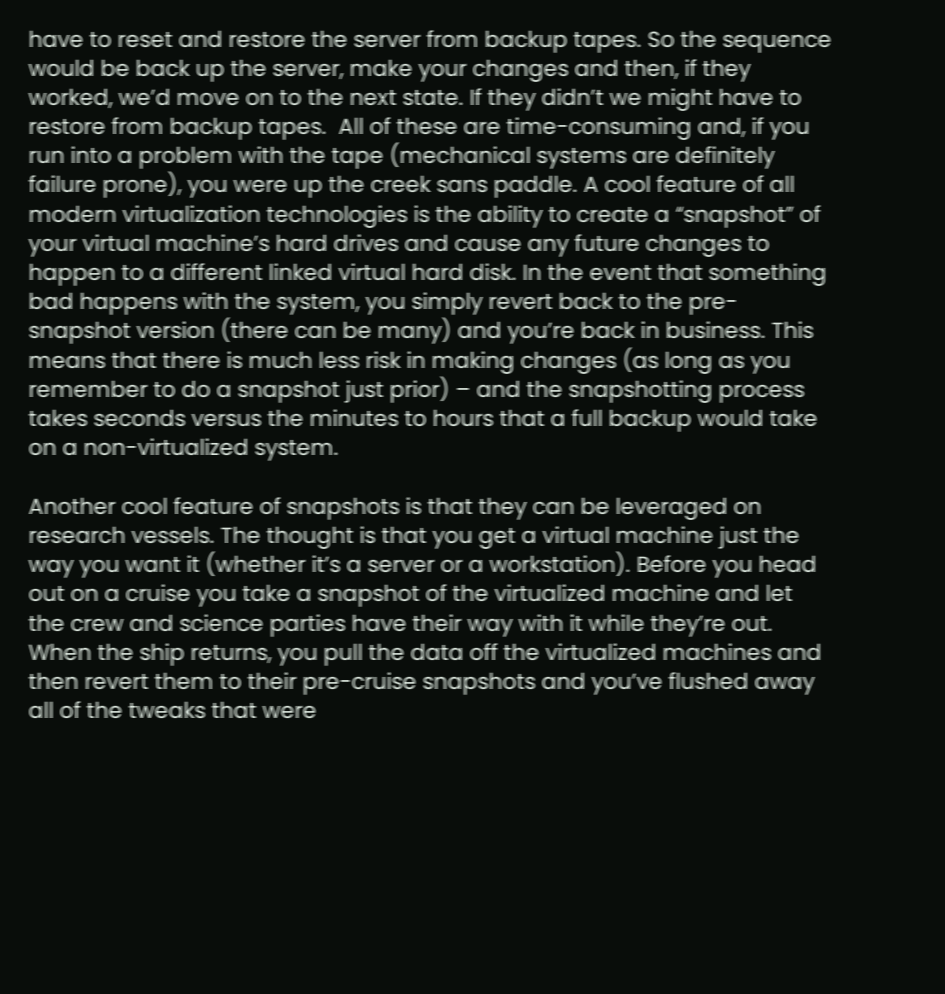have to reset and restore the server from backup tapes. So the sequence would be back up the server, make your changes and then, if they worked, we’d move on to the next state. If they didn’t we might have to restore from backup tapes.  All of these are time-consuming and, if you run into a problem with the tape (mechanical systems are definitely failure prone), you were up the creek sans paddle. A cool feature of all modern virtualization technologies is the ability to create a “snapshot” of your virtual machine’s hard drives and cause any future changes to happen to a different linked virtual hard disk. In the event that something bad happens with the system, you simply revert back to the pre-snapshot version (there can be many) and you’re back in business. This means that there is much less risk in making changes (as long as you remember to do a snapshot just prior) – and the snapshotting process takes seconds versus the minutes to hours that a full backup would take on a non-virtualized system.

Another cool feature of snapshots is that they can be leveraged on research vessels. The thought is that you get a virtual machine just the way you want it (whether it’s a server or a workstation). Before you head out on a cruise you take a snapshot of the virtualized machine and let the crew and science parties have their way with it while they’re out. When the ship returns, you pull the data off the virtualized machines and then revert them to their pre-cruise snapshots and you’ve flushed away all of the tweaks that were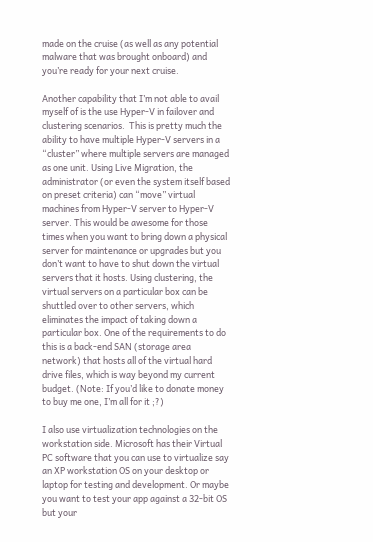made on the cruise (as well as any potential malware that was brought onboard) and you’re ready for your next cruise.

Another capability that I’m not able to avail myself of is the use Hyper-V in failover and clustering scenarios.  This is pretty much the ability to have multiple Hyper-V servers in a “cluster” where multiple servers are managed as one unit. Using Live Migration, the administrator (or even the system itself based on preset criteria) can “move” virtual machines from Hyper-V server to Hyper-V server. This would be awesome for those times when you want to bring down a physical server for maintenance or upgrades but you don’t want to have to shut down the virtual servers that it hosts. Using clustering, the virtual servers on a particular box can be shuttled over to other servers, which eliminates the impact of taking down a particular box. One of the requirements to do this is a back-end SAN (storage area network) that hosts all of the virtual hard drive files, which is way beyond my current budget. (Note: If you’d like to donate money to buy me one, I’m all for it ;?)

I also use virtualization technologies on the workstation side. Microsoft has their Virtual PC software that you can use to virtualize say an XP workstation OS on your desktop or laptop for testing and development. Or maybe you want to test your app against a 32-bit OS but your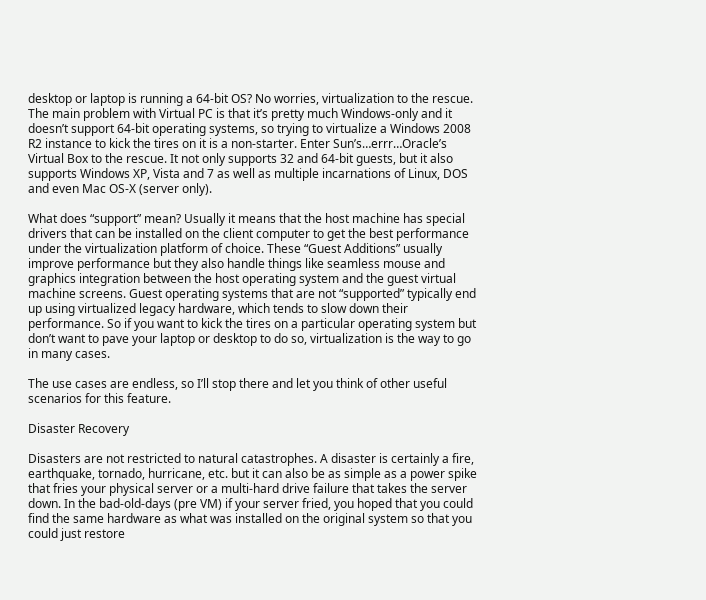desktop or laptop is running a 64-bit OS? No worries, virtualization to the rescue. The main problem with Virtual PC is that it’s pretty much Windows-only and it doesn’t support 64-bit operating systems, so trying to virtualize a Windows 2008 R2 instance to kick the tires on it is a non-starter. Enter Sun’s…errr…Oracle’s Virtual Box to the rescue. It not only supports 32 and 64-bit guests, but it also supports Windows XP, Vista and 7 as well as multiple incarnations of Linux, DOS and even Mac OS-X (server only).

What does “support” mean? Usually it means that the host machine has special drivers that can be installed on the client computer to get the best performance under the virtualization platform of choice. These “Guest Additions” usually improve performance but they also handle things like seamless mouse and graphics integration between the host operating system and the guest virtual machine screens. Guest operating systems that are not “supported” typically end up using virtualized legacy hardware, which tends to slow down their performance. So if you want to kick the tires on a particular operating system but don’t want to pave your laptop or desktop to do so, virtualization is the way to go in many cases.

The use cases are endless, so I’ll stop there and let you think of other useful scenarios for this feature.

Disaster Recovery

Disasters are not restricted to natural catastrophes. A disaster is certainly a fire, earthquake, tornado, hurricane, etc. but it can also be as simple as a power spike that fries your physical server or a multi-hard drive failure that takes the server down. In the bad-old-days (pre VM) if your server fried, you hoped that you could find the same hardware as what was installed on the original system so that you could just restore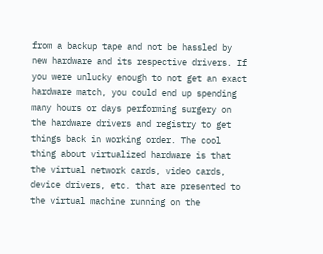from a backup tape and not be hassled by new hardware and its respective drivers. If you were unlucky enough to not get an exact hardware match, you could end up spending many hours or days performing surgery on the hardware drivers and registry to get things back in working order. The cool thing about virtualized hardware is that the virtual network cards, video cards, device drivers, etc. that are presented to the virtual machine running on the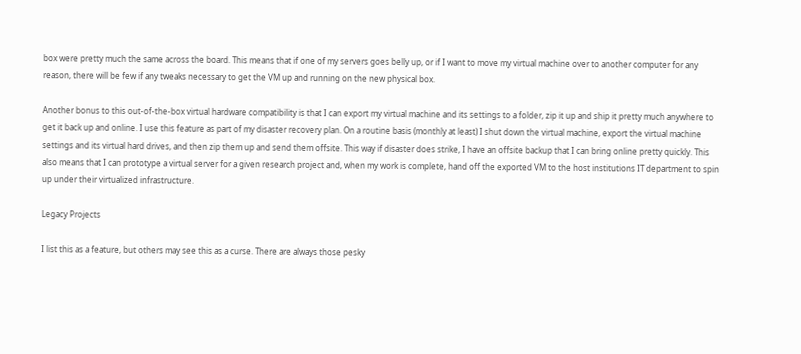box were pretty much the same across the board. This means that if one of my servers goes belly up, or if I want to move my virtual machine over to another computer for any reason, there will be few if any tweaks necessary to get the VM up and running on the new physical box.

Another bonus to this out-of-the-box virtual hardware compatibility is that I can export my virtual machine and its settings to a folder, zip it up and ship it pretty much anywhere to get it back up and online. I use this feature as part of my disaster recovery plan. On a routine basis (monthly at least) I shut down the virtual machine, export the virtual machine settings and its virtual hard drives, and then zip them up and send them offsite. This way if disaster does strike, I have an offsite backup that I can bring online pretty quickly. This also means that I can prototype a virtual server for a given research project and, when my work is complete, hand off the exported VM to the host institutions IT department to spin up under their virtualized infrastructure.

Legacy Projects

I list this as a feature, but others may see this as a curse. There are always those pesky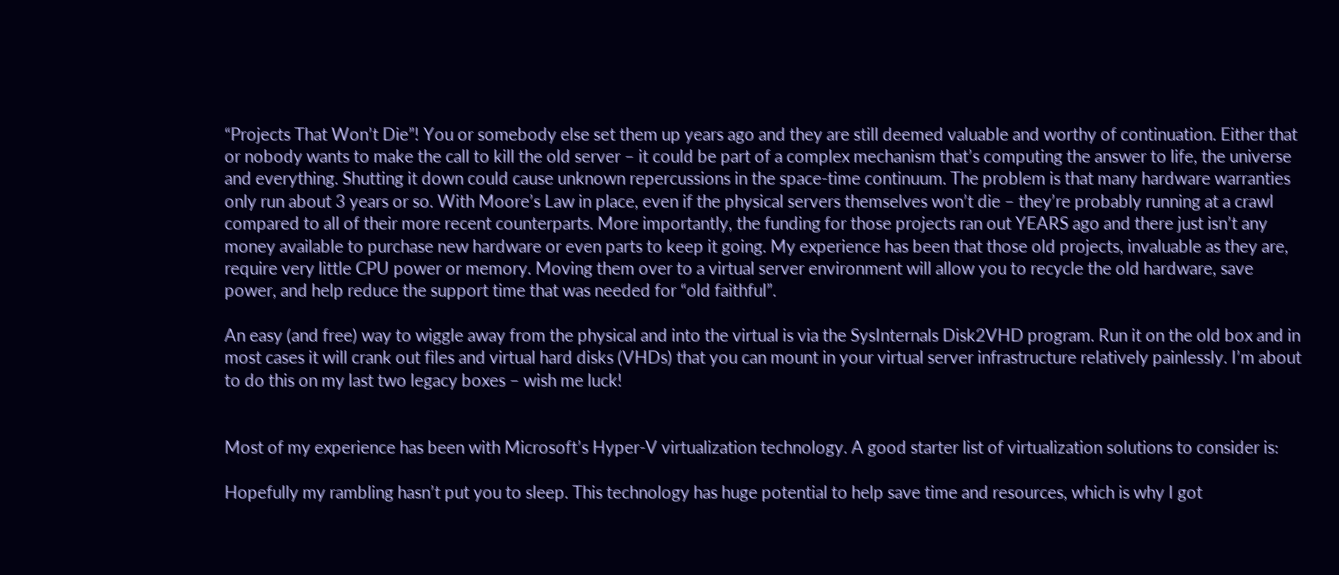“Projects That Won’t Die”! You or somebody else set them up years ago and they are still deemed valuable and worthy of continuation. Either that or nobody wants to make the call to kill the old server – it could be part of a complex mechanism that’s computing the answer to life, the universe and everything. Shutting it down could cause unknown repercussions in the space-time continuum. The problem is that many hardware warranties only run about 3 years or so. With Moore’s Law in place, even if the physical servers themselves won’t die – they’re probably running at a crawl compared to all of their more recent counterparts. More importantly, the funding for those projects ran out YEARS ago and there just isn’t any money available to purchase new hardware or even parts to keep it going. My experience has been that those old projects, invaluable as they are, require very little CPU power or memory. Moving them over to a virtual server environment will allow you to recycle the old hardware, save power, and help reduce the support time that was needed for “old faithful”.

An easy (and free) way to wiggle away from the physical and into the virtual is via the SysInternals Disk2VHD program. Run it on the old box and in most cases it will crank out files and virtual hard disks (VHDs) that you can mount in your virtual server infrastructure relatively painlessly. I’m about to do this on my last two legacy boxes – wish me luck!


Most of my experience has been with Microsoft’s Hyper-V virtualization technology. A good starter list of virtualization solutions to consider is:

Hopefully my rambling hasn’t put you to sleep. This technology has huge potential to help save time and resources, which is why I got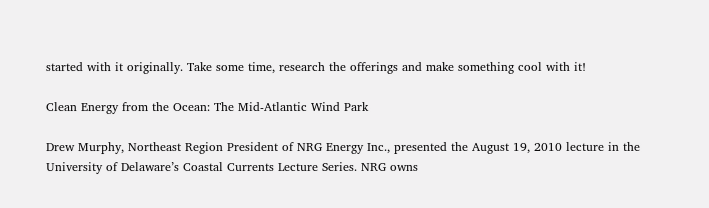started with it originally. Take some time, research the offerings and make something cool with it!

Clean Energy from the Ocean: The Mid-Atlantic Wind Park

Drew Murphy, Northeast Region President of NRG Energy Inc., presented the August 19, 2010 lecture in the University of Delaware’s Coastal Currents Lecture Series. NRG owns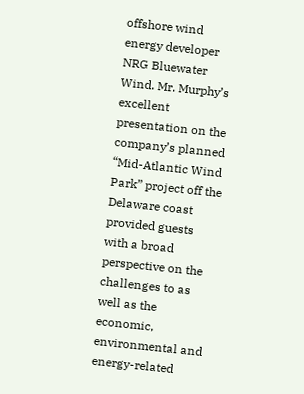offshore wind energy developer NRG Bluewater Wind. Mr. Murphy’s excellent presentation on the company’s planned “Mid-Atlantic Wind Park” project off the Delaware coast provided guests with a broad perspective on the challenges to as well as the economic, environmental and energy-related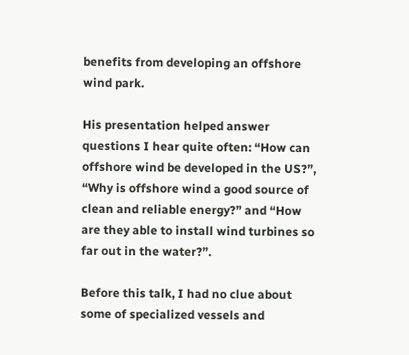benefits from developing an offshore wind park.

His presentation helped answer questions I hear quite often: “How can offshore wind be developed in the US?”, “Why is offshore wind a good source of clean and reliable energy?” and “How are they able to install wind turbines so far out in the water?”.

Before this talk, I had no clue about some of specialized vessels and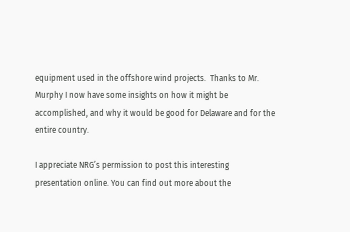equipment used in the offshore wind projects.  Thanks to Mr. Murphy I now have some insights on how it might be accomplished, and why it would be good for Delaware and for the entire country.

I appreciate NRG’s permission to post this interesting presentation online. You can find out more about the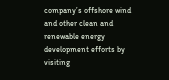company’s offshore wind and other clean and renewable energy development efforts by visiting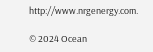http://www.nrgenergy.com.

© 2024 Ocean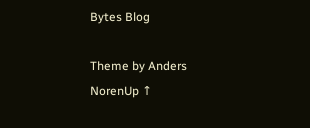Bytes Blog

Theme by Anders NorenUp ↑